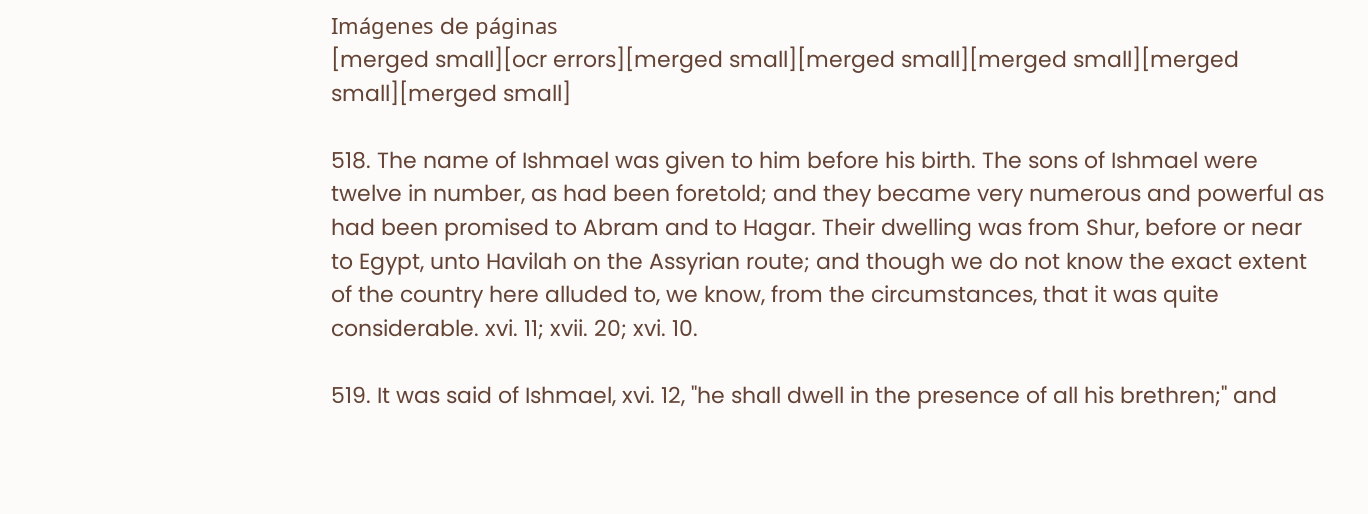Imágenes de páginas
[merged small][ocr errors][merged small][merged small][merged small][merged small][merged small]

518. The name of Ishmael was given to him before his birth. The sons of Ishmael were twelve in number, as had been foretold; and they became very numerous and powerful as had been promised to Abram and to Hagar. Their dwelling was from Shur, before or near to Egypt, unto Havilah on the Assyrian route; and though we do not know the exact extent of the country here alluded to, we know, from the circumstances, that it was quite considerable. xvi. 11; xvii. 20; xvi. 10.

519. It was said of Ishmael, xvi. 12, "he shall dwell in the presence of all his brethren;" and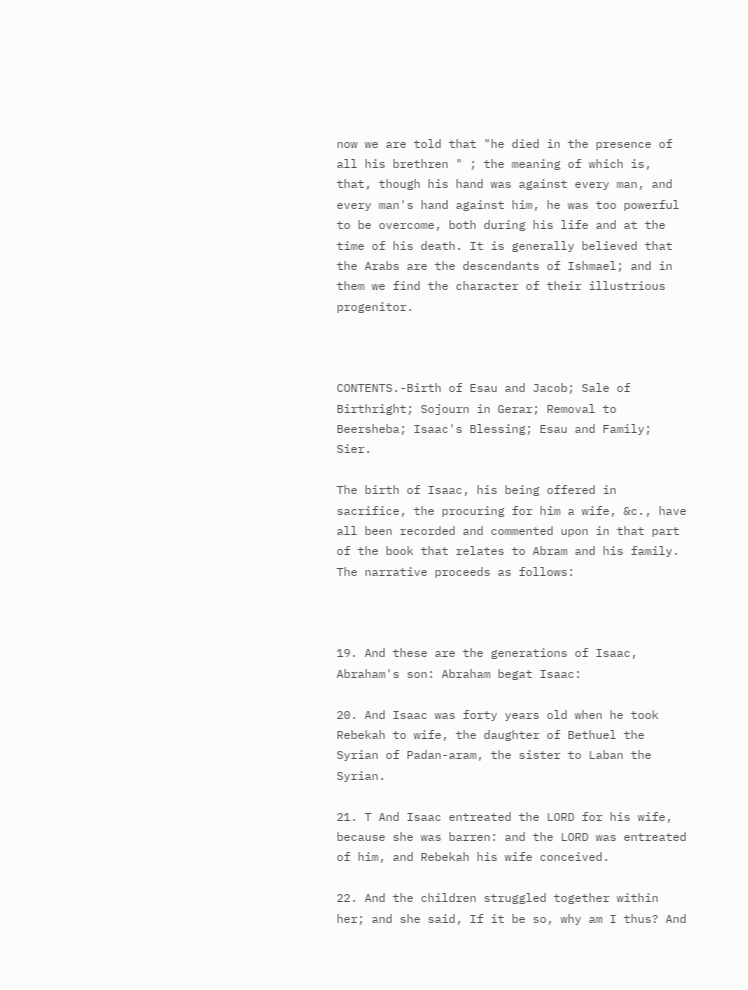now we are told that "he died in the presence of all his brethren " ; the meaning of which is, that, though his hand was against every man, and every man's hand against him, he was too powerful to be overcome, both during his life and at the time of his death. It is generally believed that the Arabs are the descendants of Ishmael; and in them we find the character of their illustrious progenitor.



CONTENTS.-Birth of Esau and Jacob; Sale of Birthright; Sojourn in Gerar; Removal to Beersheba; Isaac's Blessing; Esau and Family; Sier.

The birth of Isaac, his being offered in sacrifice, the procuring for him a wife, &c., have all been recorded and commented upon in that part of the book that relates to Abram and his family. The narrative proceeds as follows:



19. And these are the generations of Isaac, Abraham's son: Abraham begat Isaac:

20. And Isaac was forty years old when he took Rebekah to wife, the daughter of Bethuel the Syrian of Padan-aram, the sister to Laban the Syrian.

21. T And Isaac entreated the LORD for his wife, because she was barren: and the LORD was entreated of him, and Rebekah his wife conceived.

22. And the children struggled together within her; and she said, If it be so, why am I thus? And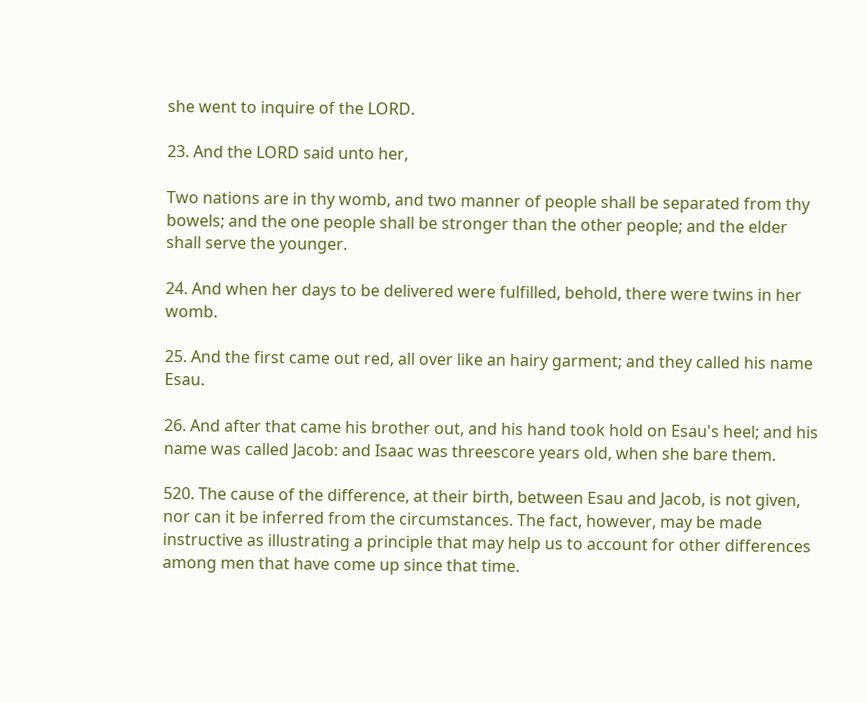she went to inquire of the LORD.

23. And the LORD said unto her,

Two nations are in thy womb, and two manner of people shall be separated from thy bowels; and the one people shall be stronger than the other people; and the elder shall serve the younger.

24. And when her days to be delivered were fulfilled, behold, there were twins in her womb.

25. And the first came out red, all over like an hairy garment; and they called his name Esau.

26. And after that came his brother out, and his hand took hold on Esau's heel; and his name was called Jacob: and Isaac was threescore years old, when she bare them.

520. The cause of the difference, at their birth, between Esau and Jacob, is not given, nor can it be inferred from the circumstances. The fact, however, may be made instructive as illustrating a principle that may help us to account for other differences among men that have come up since that time.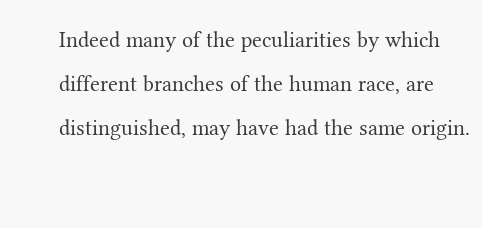Indeed many of the peculiarities by which different branches of the human race, are distinguished, may have had the same origin.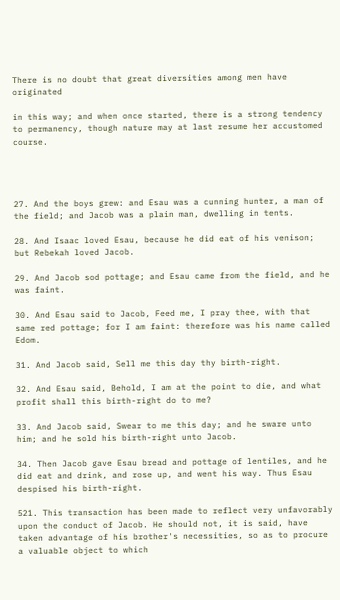There is no doubt that great diversities among men have originated

in this way; and when once started, there is a strong tendency to permanency, though nature may at last resume her accustomed course.




27. And the boys grew: and Esau was a cunning hunter, a man of the field; and Jacob was a plain man, dwelling in tents.

28. And Isaac loved Esau, because he did eat of his venison; but Rebekah loved Jacob.

29. And Jacob sod pottage; and Esau came from the field, and he was faint.

30. And Esau said to Jacob, Feed me, I pray thee, with that same red pottage; for I am faint: therefore was his name called Edom.

31. And Jacob said, Sell me this day thy birth-right.

32. And Esau said, Behold, I am at the point to die, and what profit shall this birth-right do to me?

33. And Jacob said, Swear to me this day; and he sware unto him; and he sold his birth-right unto Jacob.

34. Then Jacob gave Esau bread and pottage of lentiles, and he did eat and drink, and rose up, and went his way. Thus Esau despised his birth-right.

521. This transaction has been made to reflect very unfavorably upon the conduct of Jacob. He should not, it is said, have taken advantage of his brother's necessities, so as to procure a valuable object to which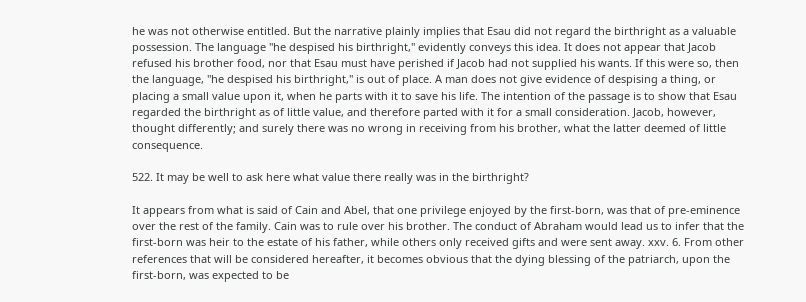he was not otherwise entitled. But the narrative plainly implies that Esau did not regard the birthright as a valuable possession. The language "he despised his birthright," evidently conveys this idea. It does not appear that Jacob refused his brother food, nor that Esau must have perished if Jacob had not supplied his wants. If this were so, then the language, "he despised his birthright," is out of place. A man does not give evidence of despising a thing, or placing a small value upon it, when he parts with it to save his life. The intention of the passage is to show that Esau regarded the birthright as of little value, and therefore parted with it for a small consideration. Jacob, however, thought differently; and surely there was no wrong in receiving from his brother, what the latter deemed of little consequence.

522. It may be well to ask here what value there really was in the birthright?

It appears from what is said of Cain and Abel, that one privilege enjoyed by the first-born, was that of pre-eminence over the rest of the family. Cain was to rule over his brother. The conduct of Abraham would lead us to infer that the first-born was heir to the estate of his father, while others only received gifts and were sent away. xxv. 6. From other references that will be considered hereafter, it becomes obvious that the dying blessing of the patriarch, upon the first-born, was expected to be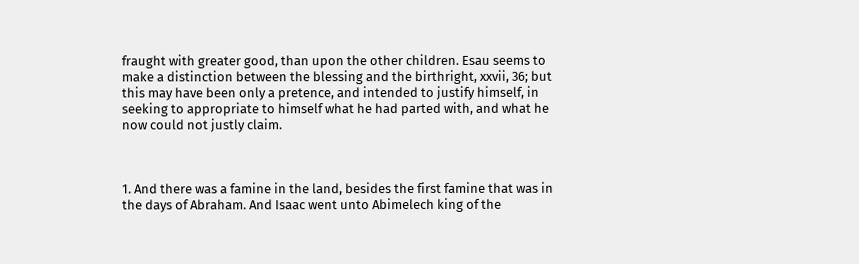fraught with greater good, than upon the other children. Esau seems to make a distinction between the blessing and the birthright, xxvii, 36; but this may have been only a pretence, and intended to justify himself, in seeking to appropriate to himself what he had parted with, and what he now could not justly claim.



1. And there was a famine in the land, besides the first famine that was in the days of Abraham. And Isaac went unto Abimelech king of the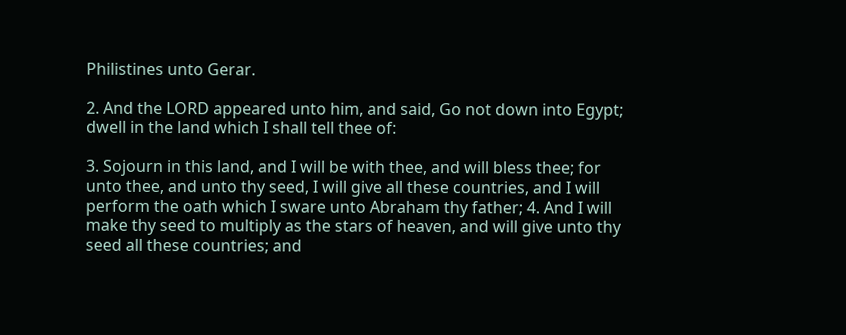Philistines unto Gerar.

2. And the LORD appeared unto him, and said, Go not down into Egypt; dwell in the land which I shall tell thee of:

3. Sojourn in this land, and I will be with thee, and will bless thee; for unto thee, and unto thy seed, I will give all these countries, and I will perform the oath which I sware unto Abraham thy father; 4. And I will make thy seed to multiply as the stars of heaven, and will give unto thy seed all these countries; and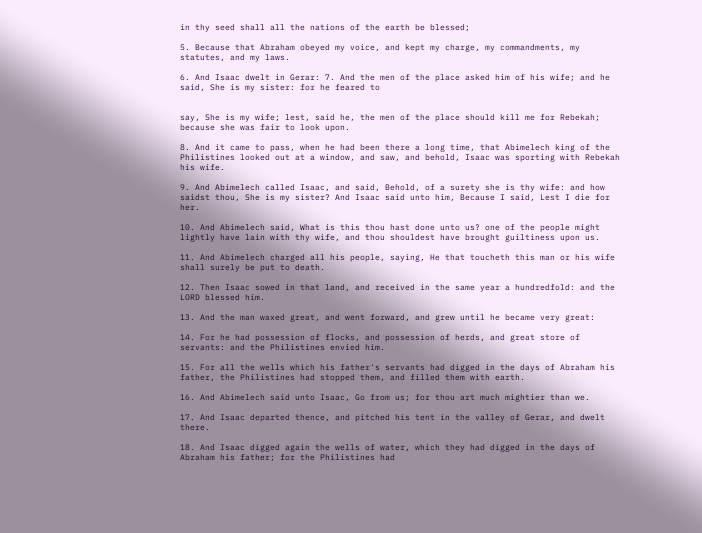in thy seed shall all the nations of the earth be blessed;

5. Because that Abraham obeyed my voice, and kept my charge, my commandments, my statutes, and my laws.

6. And Isaac dwelt in Gerar: 7. And the men of the place asked him of his wife; and he said, She is my sister: for he feared to


say, She is my wife; lest, said he, the men of the place should kill me for Rebekah; because she was fair to look upon.

8. And it came to pass, when he had been there a long time, that Abimelech king of the Philistines looked out at a window, and saw, and behold, Isaac was sporting with Rebekah his wife.

9. And Abimelech called Isaac, and said, Behold, of a surety she is thy wife: and how saidst thou, She is my sister? And Isaac said unto him, Because I said, Lest I die for her.

10. And Abimelech said, What is this thou hast done unto us? one of the people might lightly have lain with thy wife, and thou shouldest have brought guiltiness upon us.

11. And Abimelech charged all his people, saying, He that toucheth this man or his wife shall surely be put to death.

12. Then Isaac sowed in that land, and received in the same year a hundredfold: and the LORD blessed him.

13. And the man waxed great, and went forward, and grew until he became very great:

14. For he had possession of flocks, and possession of herds, and great store of servants: and the Philistines envied him.

15. For all the wells which his father's servants had digged in the days of Abraham his father, the Philistines had stopped them, and filled them with earth.

16. And Abimelech said unto Isaac, Go from us; for thou art much mightier than we.

17. And Isaac departed thence, and pitched his tent in the valley of Gerar, and dwelt there.

18. And Isaac digged again the wells of water, which they had digged in the days of Abraham his father; for the Philistines had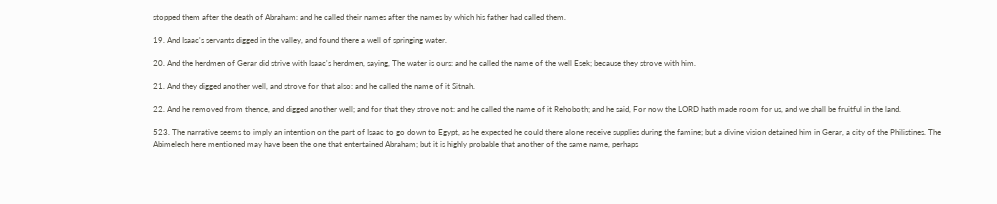stopped them after the death of Abraham: and he called their names after the names by which his father had called them.

19. And Isaac's servants digged in the valley, and found there a well of springing water.

20. And the herdmen of Gerar did strive with Isaac's herdmen, saying, The water is ours: and he called the name of the well Esek; because they strove with him.

21. And they digged another well, and strove for that also: and he called the name of it Sitnah.

22. And he removed from thence, and digged another well; and for that they strove not: and he called the name of it Rehoboth; and he said, For now the LORD hath made room for us, and we shall be fruitful in the land.

523. The narrative seems to imply an intention on the part of Isaac to go down to Egypt, as he expected he could there alone receive supplies during the famine; but a divine vision detained him in Gerar, a city of the Philistines. The Abimelech here mentioned may have been the one that entertained Abraham; but it is highly probable that another of the same name, perhaps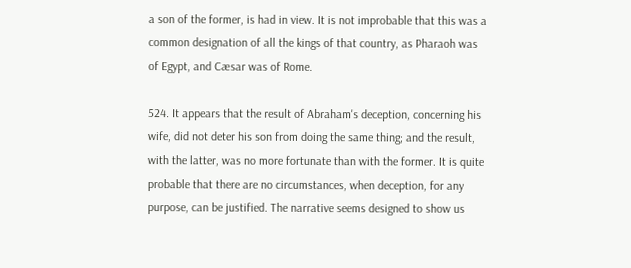a son of the former, is had in view. It is not improbable that this was a common designation of all the kings of that country, as Pharaoh was of Egypt, and Cæsar was of Rome.

524. It appears that the result of Abraham's deception, concerning his wife, did not deter his son from doing the same thing; and the result, with the latter, was no more fortunate than with the former. It is quite probable that there are no circumstances, when deception, for any purpose, can be justified. The narrative seems designed to show us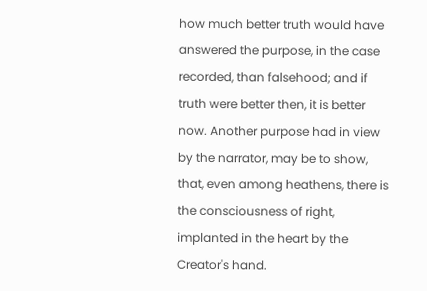how much better truth would have answered the purpose, in the case recorded, than falsehood; and if truth were better then, it is better now. Another purpose had in view by the narrator, may be to show, that, even among heathens, there is the consciousness of right, implanted in the heart by the Creator's hand.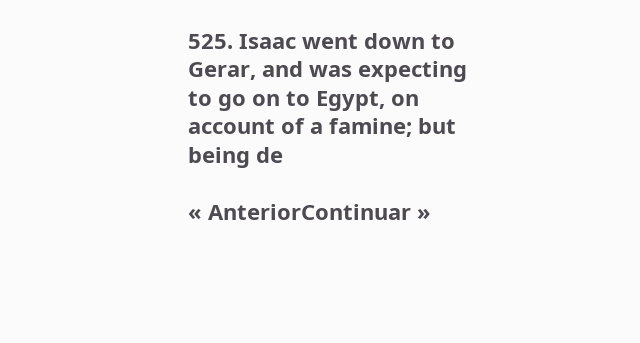525. Isaac went down to Gerar, and was expecting to go on to Egypt, on account of a famine; but being de

« AnteriorContinuar »